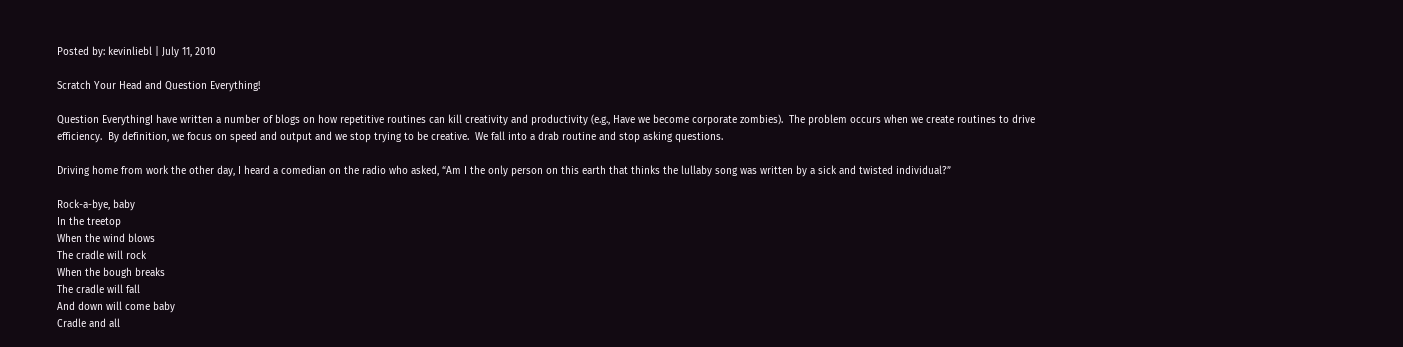Posted by: kevinliebl | July 11, 2010

Scratch Your Head and Question Everything!

Question EverythingI have written a number of blogs on how repetitive routines can kill creativity and productivity (e.g., Have we become corporate zombies).  The problem occurs when we create routines to drive efficiency.  By definition, we focus on speed and output and we stop trying to be creative.  We fall into a drab routine and stop asking questions.

Driving home from work the other day, I heard a comedian on the radio who asked, “Am I the only person on this earth that thinks the lullaby song was written by a sick and twisted individual?”

Rock-a-bye, baby
In the treetop
When the wind blows
The cradle will rock
When the bough breaks
The cradle will fall
And down will come baby
Cradle and all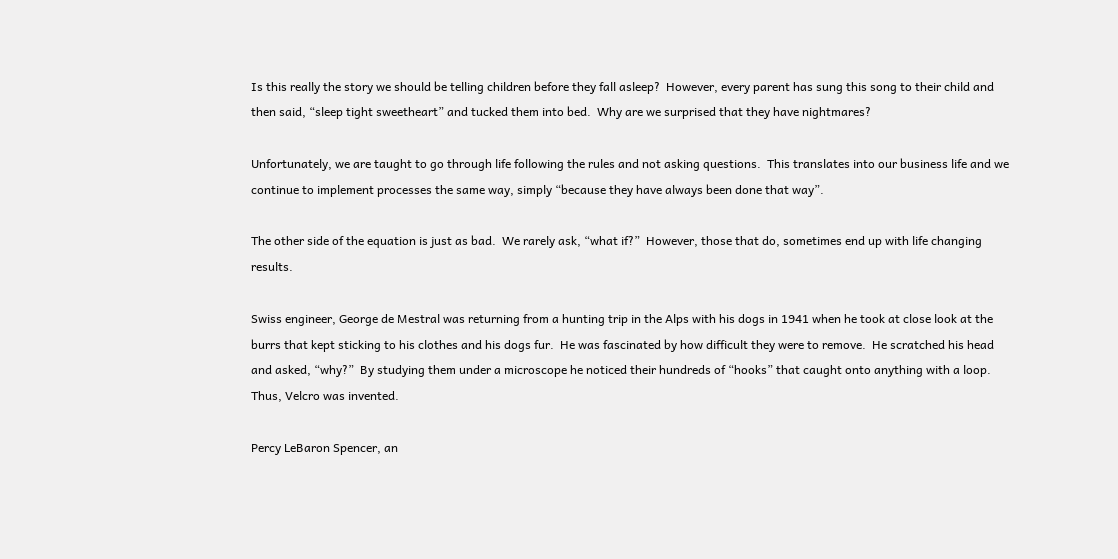Is this really the story we should be telling children before they fall asleep?  However, every parent has sung this song to their child and then said, “sleep tight sweetheart” and tucked them into bed.  Why are we surprised that they have nightmares?

Unfortunately, we are taught to go through life following the rules and not asking questions.  This translates into our business life and we continue to implement processes the same way, simply “because they have always been done that way”.

The other side of the equation is just as bad.  We rarely ask, “what if?”  However, those that do, sometimes end up with life changing results.

Swiss engineer, George de Mestral was returning from a hunting trip in the Alps with his dogs in 1941 when he took at close look at the burrs that kept sticking to his clothes and his dogs fur.  He was fascinated by how difficult they were to remove.  He scratched his head and asked, “why?”  By studying them under a microscope he noticed their hundreds of “hooks” that caught onto anything with a loop.  Thus, Velcro was invented.

Percy LeBaron Spencer, an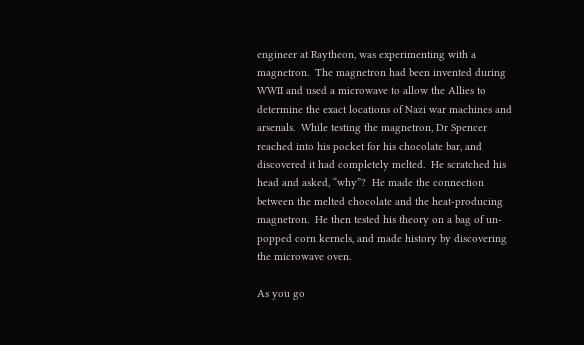engineer at Raytheon, was experimenting with a magnetron.  The magnetron had been invented during WWII and used a microwave to allow the Allies to determine the exact locations of Nazi war machines and arsenals.  While testing the magnetron, Dr Spencer reached into his pocket for his chocolate bar, and discovered it had completely melted.  He scratched his head and asked, “why”?  He made the connection between the melted chocolate and the heat-producing magnetron.  He then tested his theory on a bag of un-popped corn kernels, and made history by discovering the microwave oven.

As you go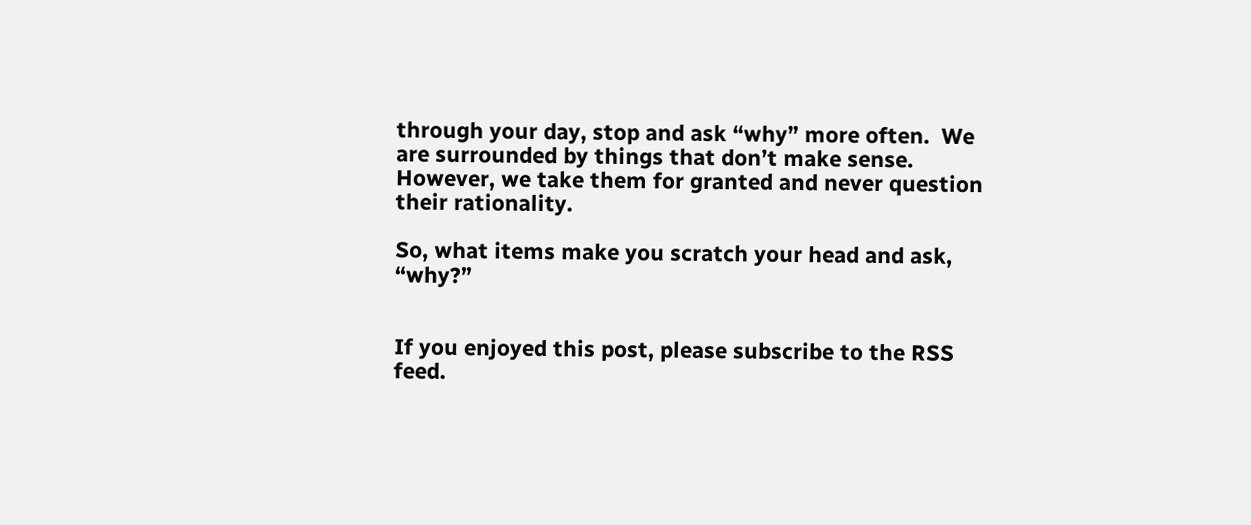through your day, stop and ask “why” more often.  We are surrounded by things that don’t make sense.  However, we take them for granted and never question their rationality.

So, what items make you scratch your head and ask, “why?”


If you enjoyed this post, please subscribe to the RSS feed.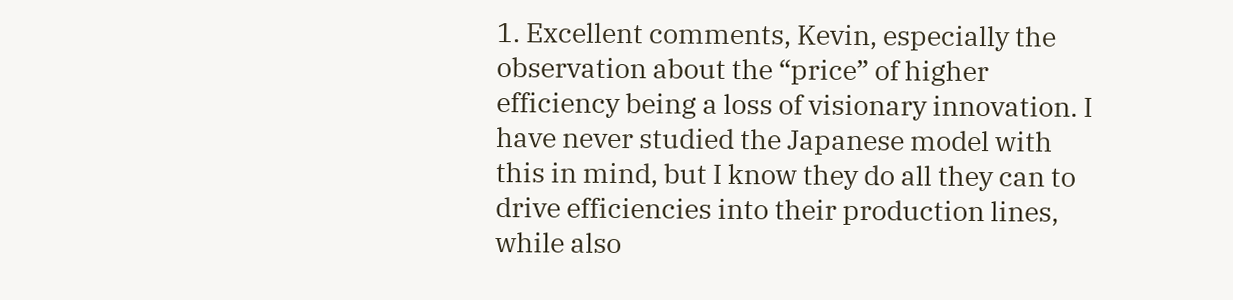1. Excellent comments, Kevin, especially the observation about the “price” of higher efficiency being a loss of visionary innovation. I have never studied the Japanese model with this in mind, but I know they do all they can to drive efficiencies into their production lines, while also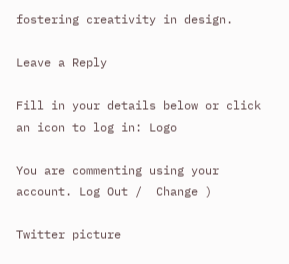fostering creativity in design.

Leave a Reply

Fill in your details below or click an icon to log in: Logo

You are commenting using your account. Log Out /  Change )

Twitter picture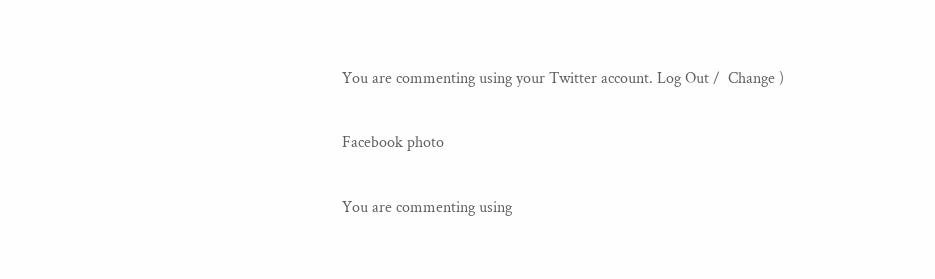You are commenting using your Twitter account. Log Out /  Change )

Facebook photo

You are commenting using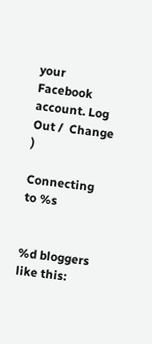your Facebook account. Log Out /  Change )

Connecting to %s


%d bloggers like this: